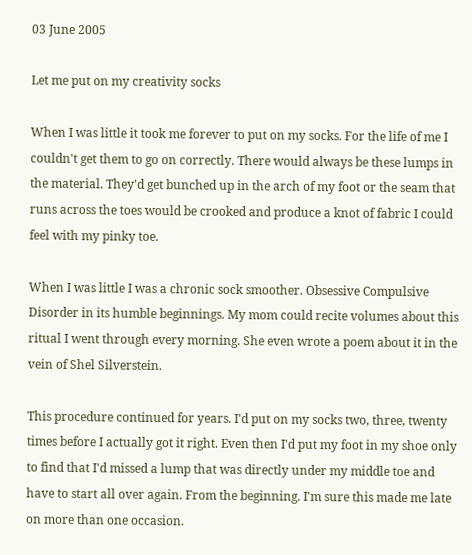03 June 2005

Let me put on my creativity socks

When I was little it took me forever to put on my socks. For the life of me I couldn't get them to go on correctly. There would always be these lumps in the material. They'd get bunched up in the arch of my foot or the seam that runs across the toes would be crooked and produce a knot of fabric I could feel with my pinky toe.

When I was little I was a chronic sock smoother. Obsessive Compulsive Disorder in its humble beginnings. My mom could recite volumes about this ritual I went through every morning. She even wrote a poem about it in the vein of Shel Silverstein.

This procedure continued for years. I'd put on my socks two, three, twenty times before I actually got it right. Even then I'd put my foot in my shoe only to find that I'd missed a lump that was directly under my middle toe and have to start all over again. From the beginning. I'm sure this made me late on more than one occasion.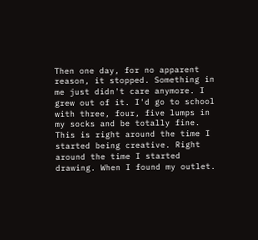Then one day, for no apparent reason, it stopped. Something in me just didn't care anymore. I grew out of it. I'd go to school with three, four, five lumps in my socks and be totally fine. This is right around the time I started being creative. Right around the time I started drawing. When I found my outlet.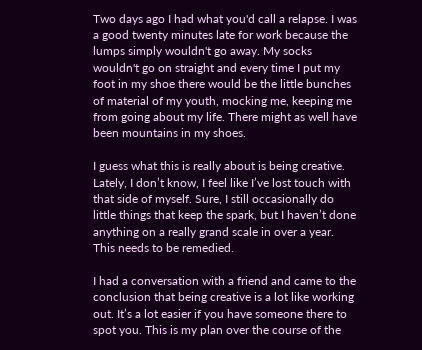Two days ago I had what you'd call a relapse. I was a good twenty minutes late for work because the lumps simply wouldn't go away. My socks wouldn't go on straight and every time I put my foot in my shoe there would be the little bunches of material of my youth, mocking me, keeping me from going about my life. There might as well have been mountains in my shoes.

I guess what this is really about is being creative. Lately, I don’t know, I feel like I’ve lost touch with that side of myself. Sure, I still occasionally do little things that keep the spark, but I haven’t done anything on a really grand scale in over a year. This needs to be remedied.

I had a conversation with a friend and came to the conclusion that being creative is a lot like working out. It’s a lot easier if you have someone there to spot you. This is my plan over the course of the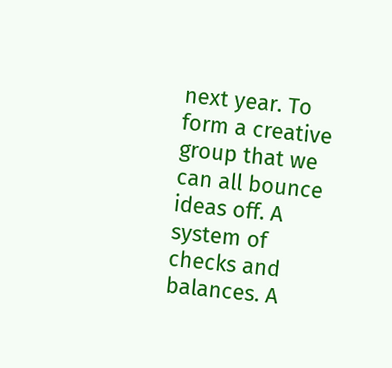next year. To form a creative group that we can all bounce ideas off. A system of checks and balances. A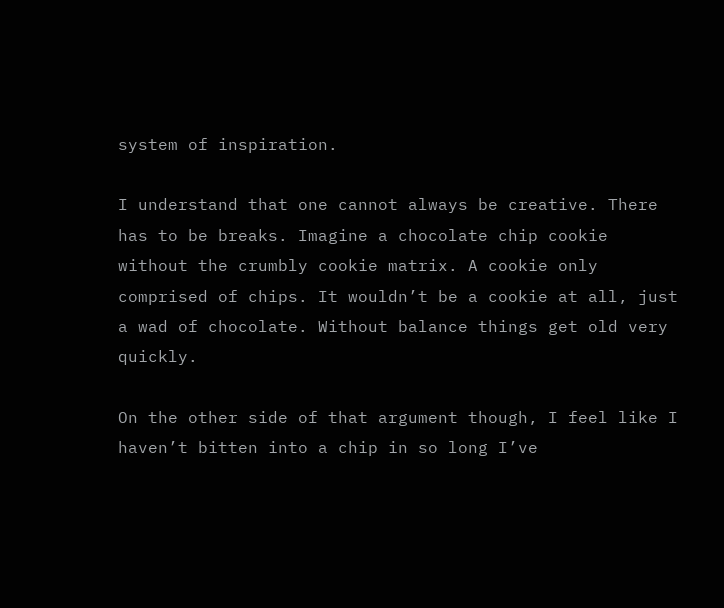system of inspiration.

I understand that one cannot always be creative. There has to be breaks. Imagine a chocolate chip cookie without the crumbly cookie matrix. A cookie only comprised of chips. It wouldn’t be a cookie at all, just a wad of chocolate. Without balance things get old very quickly.

On the other side of that argument though, I feel like I haven’t bitten into a chip in so long I’ve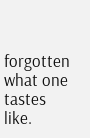forgotten what one tastes like.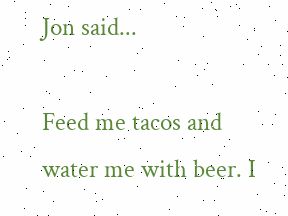Jon said...

Feed me tacos and water me with beer. I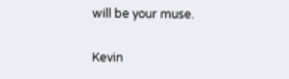will be your muse.

Kevin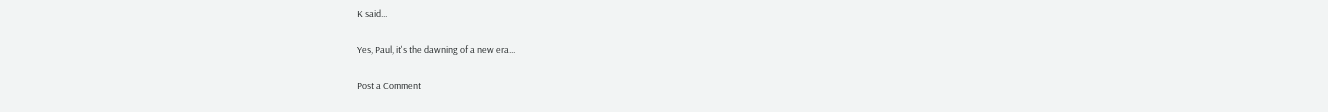K said...

Yes, Paul, it's the dawning of a new era...

Post a Comment